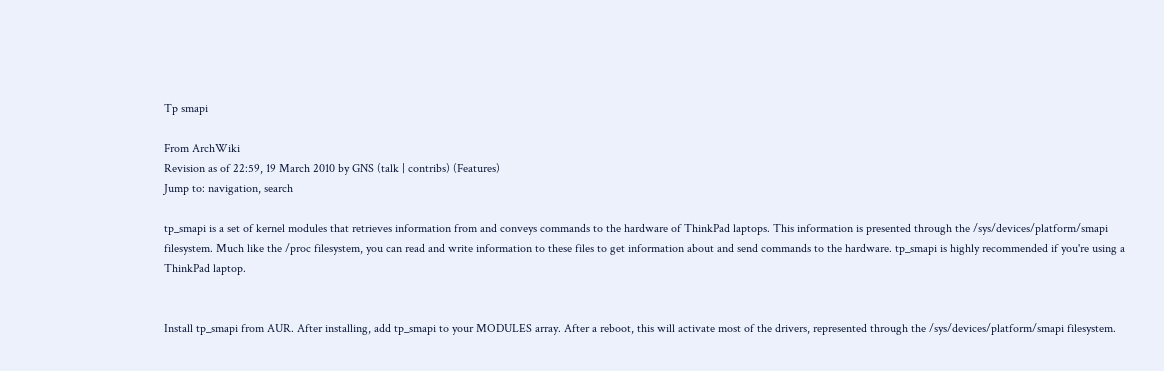Tp smapi

From ArchWiki
Revision as of 22:59, 19 March 2010 by GNS (talk | contribs) (Features)
Jump to: navigation, search

tp_smapi is a set of kernel modules that retrieves information from and conveys commands to the hardware of ThinkPad laptops. This information is presented through the /sys/devices/platform/smapi filesystem. Much like the /proc filesystem, you can read and write information to these files to get information about and send commands to the hardware. tp_smapi is highly recommended if you're using a ThinkPad laptop.


Install tp_smapi from AUR. After installing, add tp_smapi to your MODULES array. After a reboot, this will activate most of the drivers, represented through the /sys/devices/platform/smapi filesystem.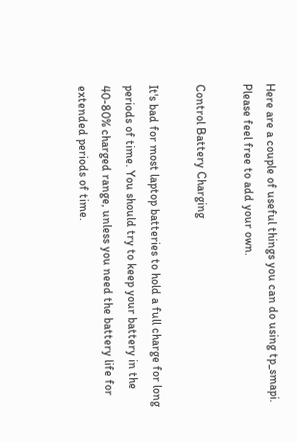Here are a couple of useful things you can do using tp_smapi. Please feel free to add your own.

Control Battery Charging

It's bad for most laptop batteries to hold a full charge for long periods of time. You should try to keep your battery in the 40-80% charged range, unless you need the battery life for extended periods of time.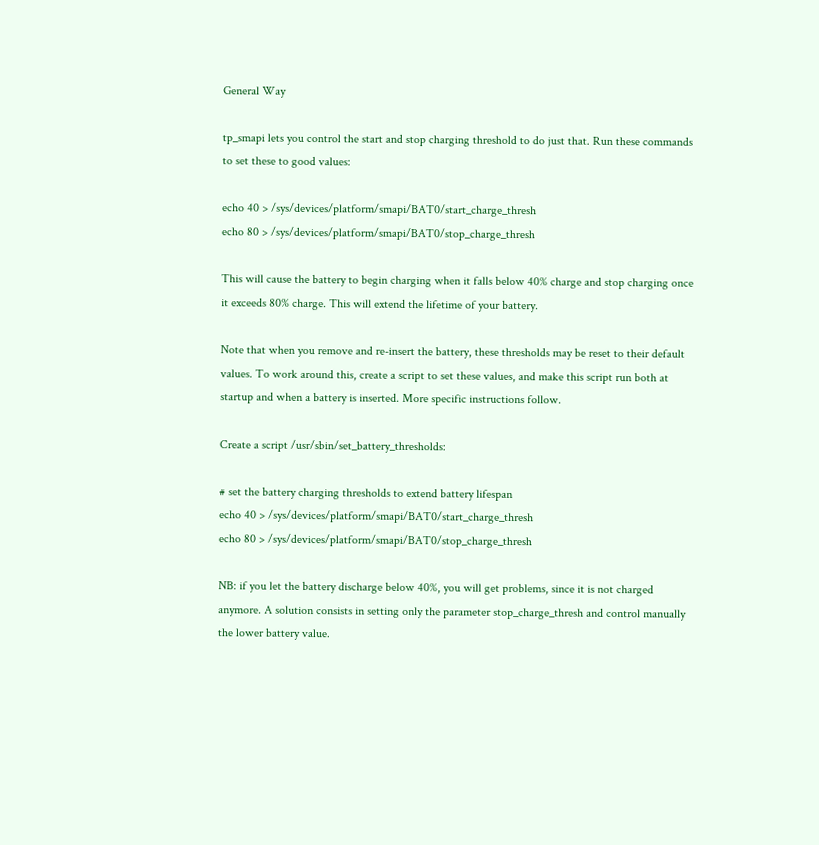General Way

tp_smapi lets you control the start and stop charging threshold to do just that. Run these commands to set these to good values:

echo 40 > /sys/devices/platform/smapi/BAT0/start_charge_thresh
echo 80 > /sys/devices/platform/smapi/BAT0/stop_charge_thresh

This will cause the battery to begin charging when it falls below 40% charge and stop charging once it exceeds 80% charge. This will extend the lifetime of your battery.

Note that when you remove and re-insert the battery, these thresholds may be reset to their default values. To work around this, create a script to set these values, and make this script run both at startup and when a battery is inserted. More specific instructions follow.

Create a script /usr/sbin/set_battery_thresholds:

# set the battery charging thresholds to extend battery lifespan
echo 40 > /sys/devices/platform/smapi/BAT0/start_charge_thresh
echo 80 > /sys/devices/platform/smapi/BAT0/stop_charge_thresh

NB: if you let the battery discharge below 40%, you will get problems, since it is not charged anymore. A solution consists in setting only the parameter stop_charge_thresh and control manually the lower battery value.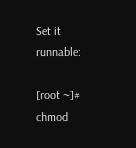Set it runnable:

[root ~]# chmod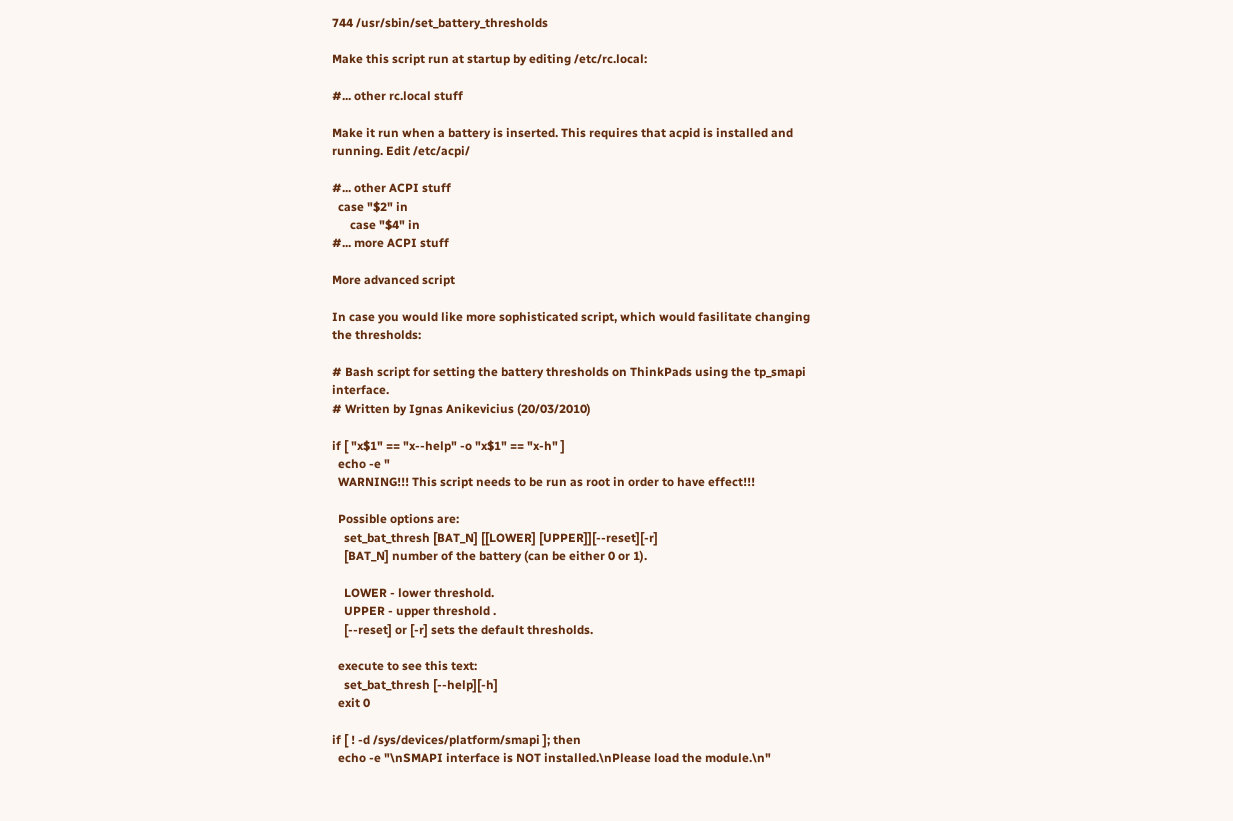744 /usr/sbin/set_battery_thresholds

Make this script run at startup by editing /etc/rc.local:

#... other rc.local stuff

Make it run when a battery is inserted. This requires that acpid is installed and running. Edit /etc/acpi/

#... other ACPI stuff
  case "$2" in
      case "$4" in
#... more ACPI stuff

More advanced script

In case you would like more sophisticated script, which would fasilitate changing the thresholds:

# Bash script for setting the battery thresholds on ThinkPads using the tp_smapi interface.
# Written by Ignas Anikevicius (20/03/2010)

if [ "x$1" == "x--help" -o "x$1" == "x-h" ]
  echo -e "
  WARNING!!! This script needs to be run as root in order to have effect!!!

  Possible options are:
    set_bat_thresh [BAT_N] [[LOWER] [UPPER]][--reset][-r]
    [BAT_N] number of the battery (can be either 0 or 1).

    LOWER - lower threshold.
    UPPER - upper threshold .
    [--reset] or [-r] sets the default thresholds.

  execute to see this text:
    set_bat_thresh [--help][-h]
  exit 0

if [ ! -d /sys/devices/platform/smapi ]; then
  echo -e "\nSMAPI interface is NOT installed.\nPlease load the module.\n"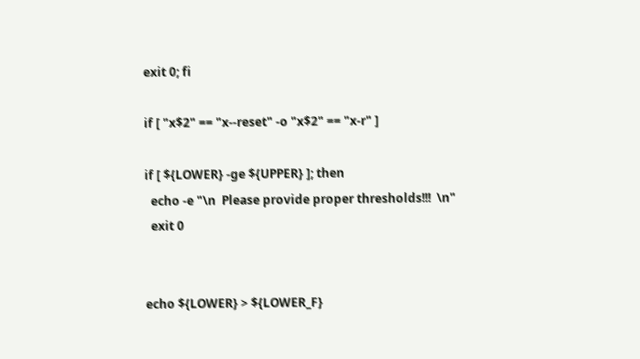exit 0; fi

if [ "x$2" == "x--reset" -o "x$2" == "x-r" ]

if [ ${LOWER} -ge ${UPPER} ]; then
  echo -e "\n  Please provide proper thresholds!!!  \n"
  exit 0


echo ${LOWER} > ${LOWER_F}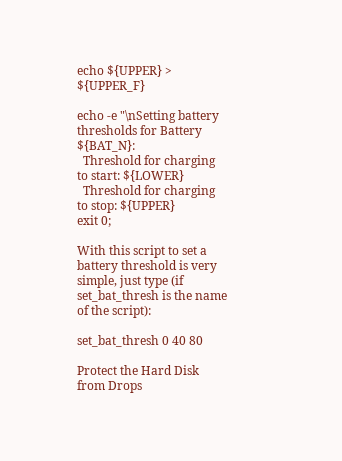echo ${UPPER} > ${UPPER_F}

echo -e "\nSetting battery thresholds for Battery ${BAT_N}:
  Threshold for charging to start: ${LOWER}
  Threshold for charging to stop: ${UPPER}
exit 0;

With this script to set a battery threshold is very simple, just type (if set_bat_thresh is the name of the script):

set_bat_thresh 0 40 80

Protect the Hard Disk from Drops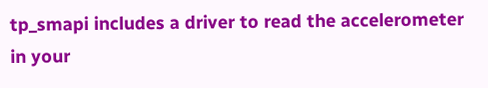tp_smapi includes a driver to read the accelerometer in your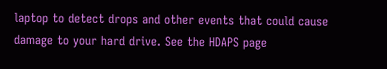laptop to detect drops and other events that could cause damage to your hard drive. See the HDAPS page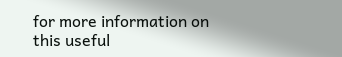for more information on this useful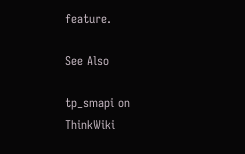feature.

See Also

tp_smapi on ThinkWiki